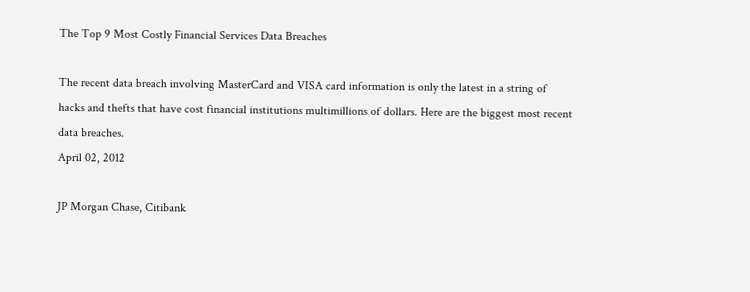The Top 9 Most Costly Financial Services Data Breaches

The recent data breach involving MasterCard and VISA card information is only the latest in a string of hacks and thefts that have cost financial institutions multimillions of dollars. Here are the biggest most recent data breaches.
April 02, 2012

JP Morgan Chase, Citibank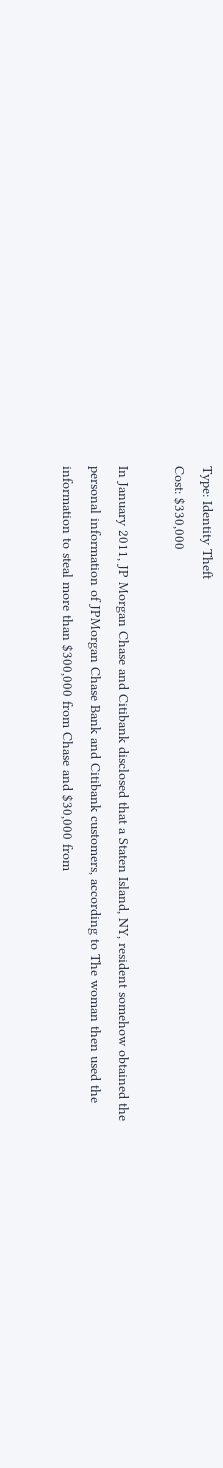Type: Identity Theft
Cost: $330,000

In January 2011, JP Morgan Chase and Citibank disclosed that a Staten Island, NY, resident somehow obtained the personal information of JPMorgan Chase Bank and Citibank customers, according to The woman then used the information to steal more than $300,000 from Chase and $30,000 from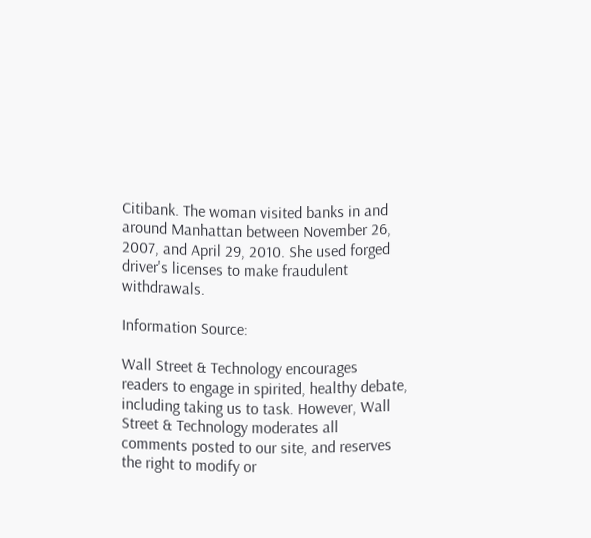Citibank. The woman visited banks in and around Manhattan between November 26, 2007, and April 29, 2010. She used forged driver's licenses to make fraudulent withdrawals.

Information Source:

Wall Street & Technology encourages readers to engage in spirited, healthy debate, including taking us to task. However, Wall Street & Technology moderates all comments posted to our site, and reserves the right to modify or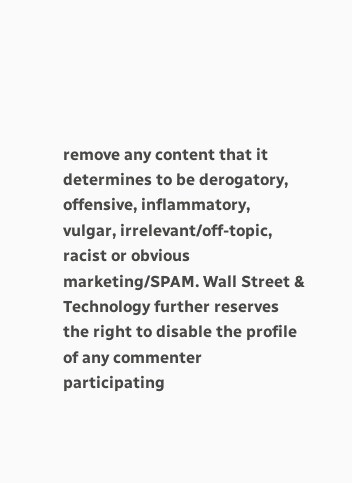remove any content that it determines to be derogatory, offensive, inflammatory, vulgar, irrelevant/off-topic, racist or obvious marketing/SPAM. Wall Street & Technology further reserves the right to disable the profile of any commenter participating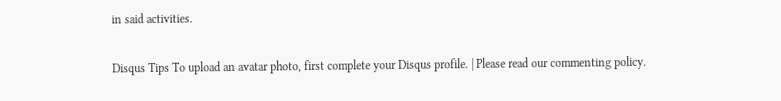in said activities.

Disqus Tips To upload an avatar photo, first complete your Disqus profile. | Please read our commenting policy.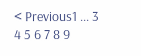< Previous1 ... 3 4 5 6 7 8 9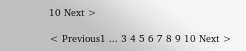10 Next >

< Previous1 ... 3 4 5 6 7 8 9 10 Next >